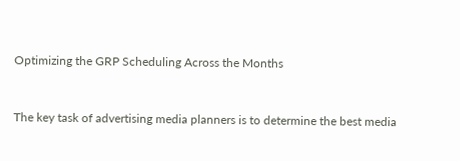Optimizing the GRP Scheduling Across the Months


The key task of advertising media planners is to determine the best media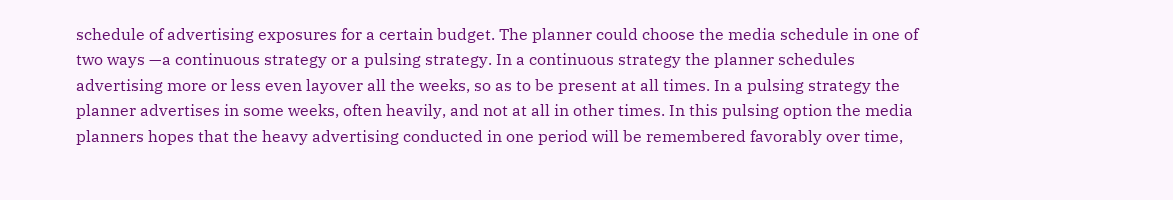schedule of advertising exposures for a certain budget. The planner could choose the media schedule in one of two ways —a continuous strategy or a pulsing strategy. In a continuous strategy the planner schedules advertising more or less even layover all the weeks, so as to be present at all times. In a pulsing strategy the planner advertises in some weeks, often heavily, and not at all in other times. In this pulsing option the media planners hopes that the heavy advertising conducted in one period will be remembered favorably over time,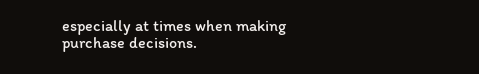especially at times when making purchase decisions.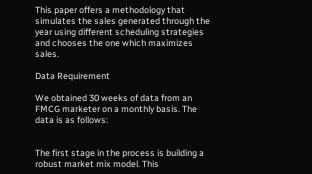This paper offers a methodology that simulates the sales generated through the year using different scheduling strategies and chooses the one which maximizes sales.

Data Requirement

We obtained 30 weeks of data from an FMCG marketer on a monthly basis. The data is as follows:


The first stage in the process is building a robust market mix model. This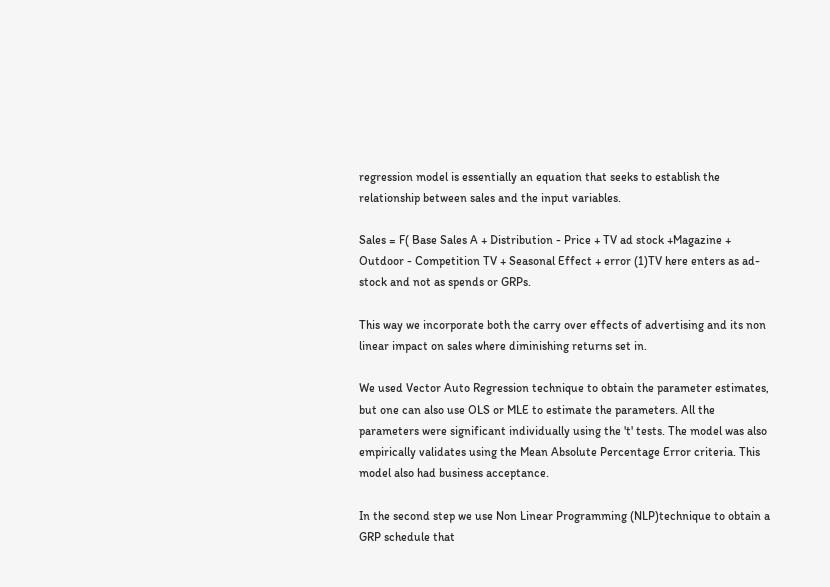regression model is essentially an equation that seeks to establish the relationship between sales and the input variables.

Sales = F( Base Sales A + Distribution - Price + TV ad stock +Magazine + Outdoor - Competition TV + Seasonal Effect + error (1)TV here enters as ad-stock and not as spends or GRPs.

This way we incorporate both the carry over effects of advertising and its non linear impact on sales where diminishing returns set in.

We used Vector Auto Regression technique to obtain the parameter estimates, but one can also use OLS or MLE to estimate the parameters. All the parameters were significant individually using the 't' tests. The model was also empirically validates using the Mean Absolute Percentage Error criteria. This model also had business acceptance.

In the second step we use Non Linear Programming (NLP)technique to obtain a GRP schedule that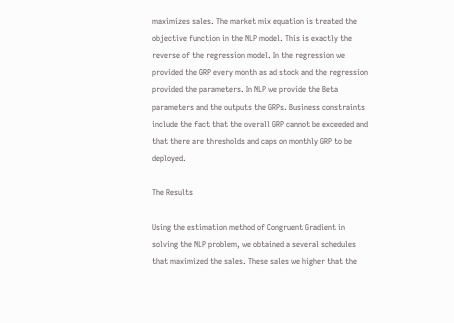maximizes sales. The market mix equation is treated the objective function in the NLP model. This is exactly the reverse of the regression model. In the regression we provided the GRP every month as ad stock and the regression provided the parameters. In NLP we provide the Beta parameters and the outputs the GRPs. Business constraints include the fact that the overall GRP cannot be exceeded and that there are thresholds and caps on monthly GRP to be deployed.

The Results

Using the estimation method of Congruent Gradient in solving the NLP problem, we obtained a several schedules that maximized the sales. These sales we higher that the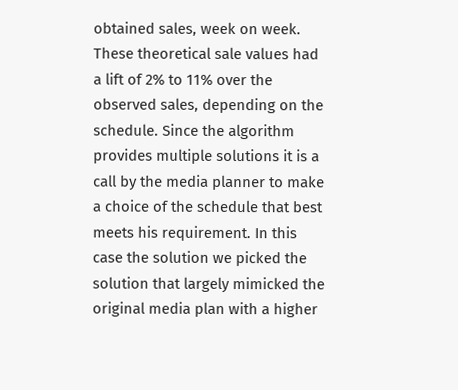obtained sales, week on week. These theoretical sale values had a lift of 2% to 11% over the observed sales, depending on the schedule. Since the algorithm provides multiple solutions it is a call by the media planner to make a choice of the schedule that best meets his requirement. In this case the solution we picked the solution that largely mimicked the original media plan with a higher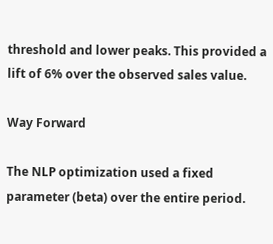threshold and lower peaks. This provided a lift of 6% over the observed sales value.

Way Forward

The NLP optimization used a fixed parameter (beta) over the entire period.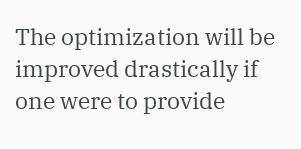The optimization will be improved drastically if one were to provide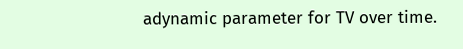adynamic parameter for TV over time.